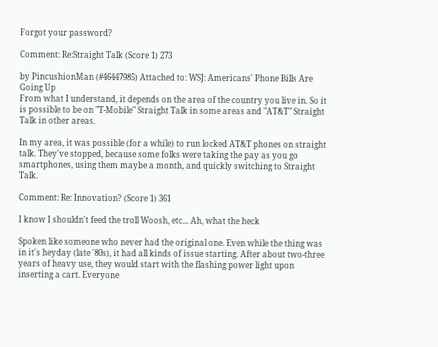Forgot your password?

Comment: Re:Straight Talk (Score 1) 273

by PincushionMan (#46447985) Attached to: WSJ: Americans' Phone Bills Are Going Up
From what I understand, it depends on the area of the country you live in. So it is possible to be on "T-Mobile" Straight Talk in some areas and "AT&T" Straight Talk in other areas.

In my area, it was possible (for a while) to run locked AT&T phones on straight talk. They've stopped, because some folks were taking the pay as you go smartphones, using them maybe a month, and quickly switching to Straight Talk.

Comment: Re: Innovation? (Score 1) 361

I know I shouldn't feed the troll Woosh, etc... Ah, what the heck

Spoken like someone who never had the original one. Even while the thing was in it's heyday (late '80s), it had all kinds of issue starting. After about two-three years of heavy use, they would start with the flashing power light upon inserting a cart. Everyone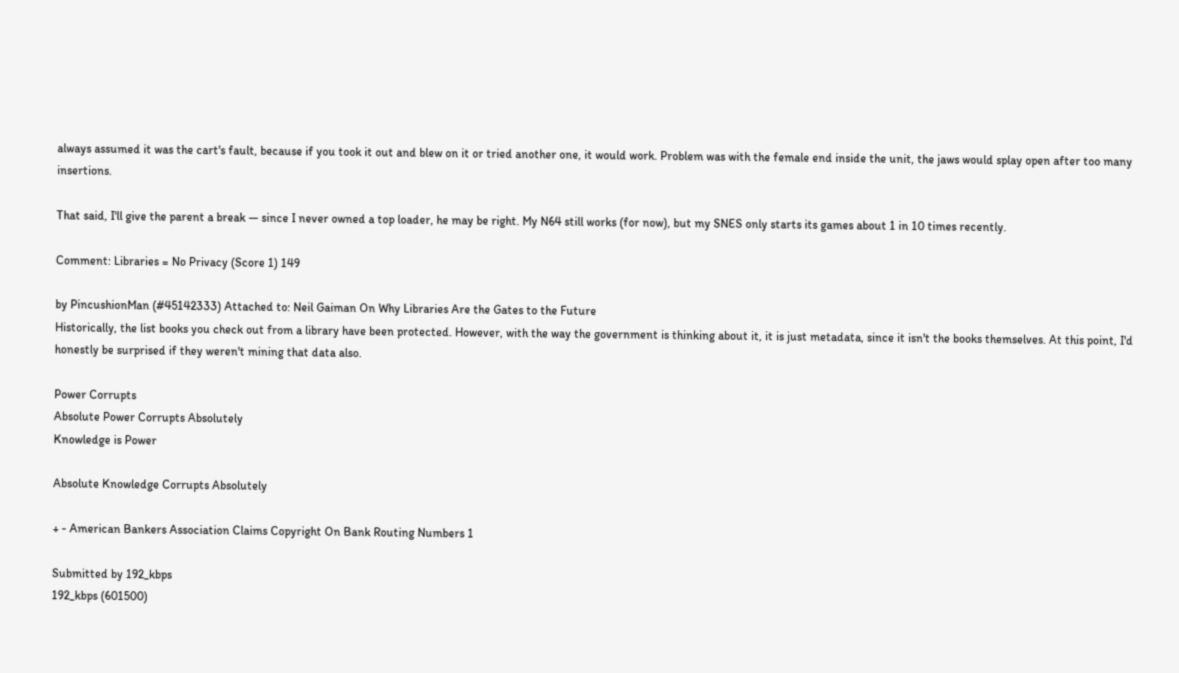always assumed it was the cart's fault, because if you took it out and blew on it or tried another one, it would work. Problem was with the female end inside the unit, the jaws would splay open after too many insertions.

That said, I'll give the parent a break — since I never owned a top loader, he may be right. My N64 still works (for now), but my SNES only starts its games about 1 in 10 times recently.

Comment: Libraries = No Privacy (Score 1) 149

by PincushionMan (#45142333) Attached to: Neil Gaiman On Why Libraries Are the Gates to the Future
Historically, the list books you check out from a library have been protected. However, with the way the government is thinking about it, it is just metadata, since it isn't the books themselves. At this point, I'd honestly be surprised if they weren't mining that data also.

Power Corrupts
Absolute Power Corrupts Absolutely
Knowledge is Power

Absolute Knowledge Corrupts Absolutely

+ - American Bankers Association Claims Copyright On Bank Routing Numbers 1

Submitted by 192_kbps
192_kbps (601500)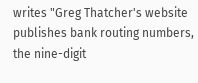writes "Greg Thatcher's website publishes bank routing numbers, the nine-digit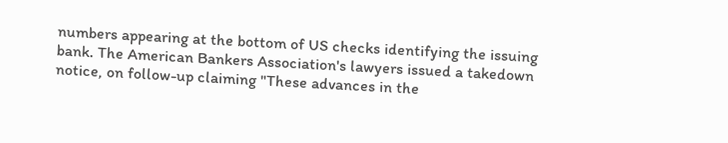numbers appearing at the bottom of US checks identifying the issuing bank. The American Bankers Association's lawyers issued a takedown notice, on follow-up claiming "These advances in the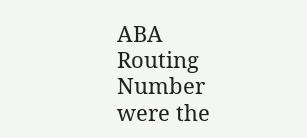ABA Routing Number were the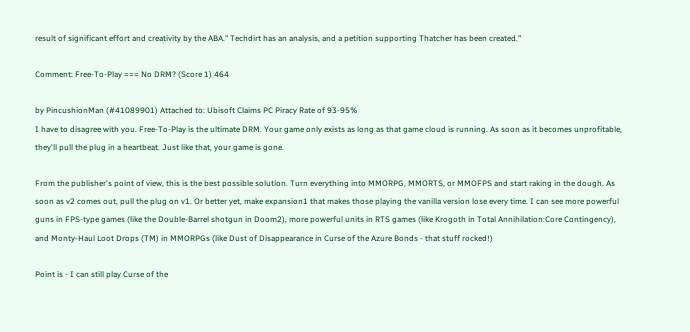result of significant effort and creativity by the ABA." Techdirt has an analysis, and a petition supporting Thatcher has been created."

Comment: Free-To-Play === No DRM? (Score 1) 464

by PincushionMan (#41089901) Attached to: Ubisoft Claims PC Piracy Rate of 93-95%
I have to disagree with you. Free-To-Play is the ultimate DRM. Your game only exists as long as that game cloud is running. As soon as it becomes unprofitable, they'll pull the plug in a heartbeat. Just like that, your game is gone.

From the publisher's point of view, this is the best possible solution. Turn everything into MMORPG, MMORTS, or MMOFPS and start raking in the dough. As soon as v2 comes out, pull the plug on v1. Or better yet, make expansion1 that makes those playing the vanilla version lose every time. I can see more powerful guns in FPS-type games (like the Double-Barrel shotgun in Doom2), more powerful units in RTS games (like Krogoth in Total Annihilation:Core Contingency), and Monty-Haul Loot Drops (TM) in MMORPGs (like Dust of Disappearance in Curse of the Azure Bonds - that stuff rocked!)

Point is - I can still play Curse of the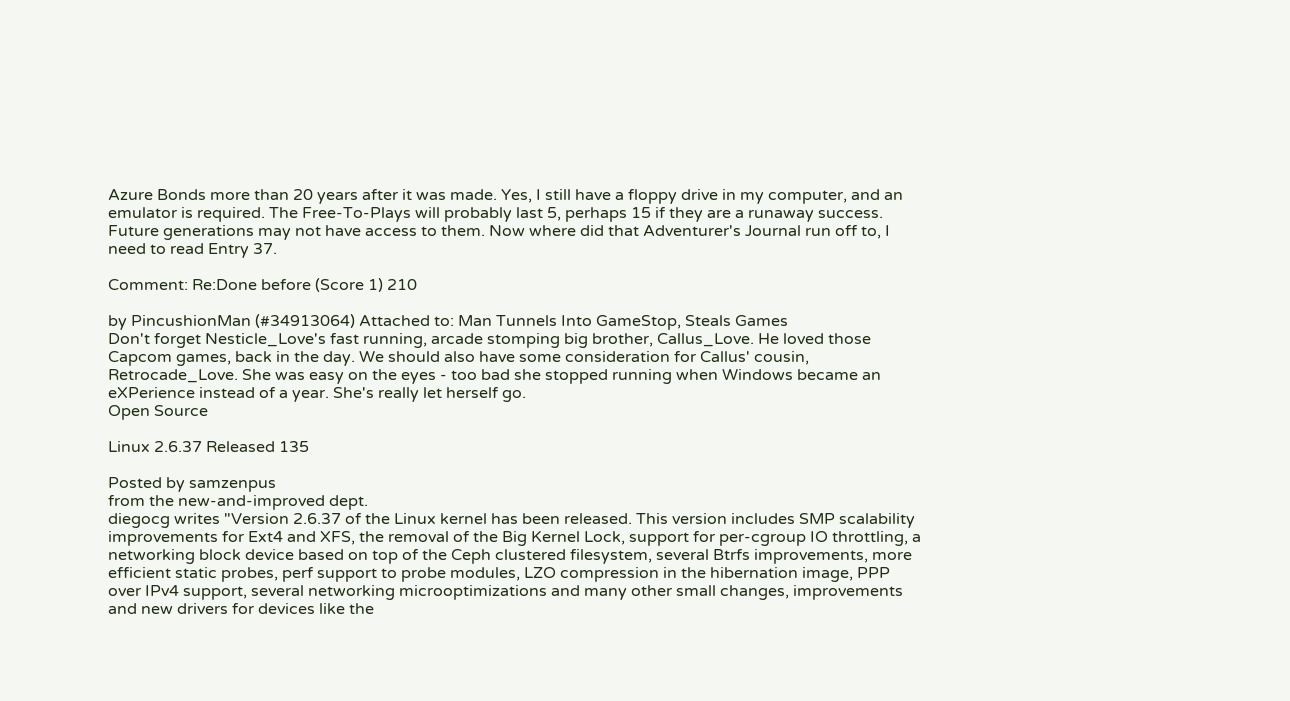Azure Bonds more than 20 years after it was made. Yes, I still have a floppy drive in my computer, and an emulator is required. The Free-To-Plays will probably last 5, perhaps 15 if they are a runaway success. Future generations may not have access to them. Now where did that Adventurer's Journal run off to, I need to read Entry 37.

Comment: Re:Done before (Score 1) 210

by PincushionMan (#34913064) Attached to: Man Tunnels Into GameStop, Steals Games
Don't forget Nesticle_Love's fast running, arcade stomping big brother, Callus_Love. He loved those Capcom games, back in the day. We should also have some consideration for Callus' cousin, Retrocade_Love. She was easy on the eyes - too bad she stopped running when Windows became an eXPerience instead of a year. She's really let herself go.
Open Source

Linux 2.6.37 Released 135

Posted by samzenpus
from the new-and-improved dept.
diegocg writes "Version 2.6.37 of the Linux kernel has been released. This version includes SMP scalability improvements for Ext4 and XFS, the removal of the Big Kernel Lock, support for per-cgroup IO throttling, a networking block device based on top of the Ceph clustered filesystem, several Btrfs improvements, more efficient static probes, perf support to probe modules, LZO compression in the hibernation image, PPP over IPv4 support, several networking microoptimizations and many other small changes, improvements and new drivers for devices like the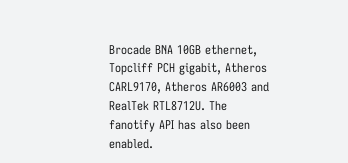Brocade BNA 10GB ethernet, Topcliff PCH gigabit, Atheros CARL9170, Atheros AR6003 and RealTek RTL8712U. The fanotify API has also been enabled.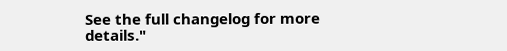See the full changelog for more details."